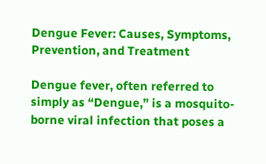Dengue Fever: Causes, Symptoms, Prevention, and Treatment

Dengue fever, often referred to simply as “Dengue,” is a mosquito-borne viral infection that poses a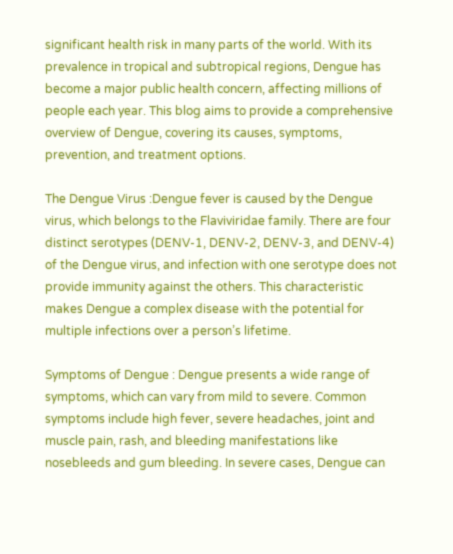significant health risk in many parts of the world. With its prevalence in tropical and subtropical regions, Dengue has become a major public health concern, affecting millions of people each year. This blog aims to provide a comprehensive overview of Dengue, covering its causes, symptoms, prevention, and treatment options.

The Dengue Virus :Dengue fever is caused by the Dengue virus, which belongs to the Flaviviridae family. There are four distinct serotypes (DENV-1, DENV-2, DENV-3, and DENV-4) of the Dengue virus, and infection with one serotype does not provide immunity against the others. This characteristic makes Dengue a complex disease with the potential for multiple infections over a person’s lifetime.

Symptoms of Dengue : Dengue presents a wide range of symptoms, which can vary from mild to severe. Common symptoms include high fever, severe headaches, joint and muscle pain, rash, and bleeding manifestations like nosebleeds and gum bleeding. In severe cases, Dengue can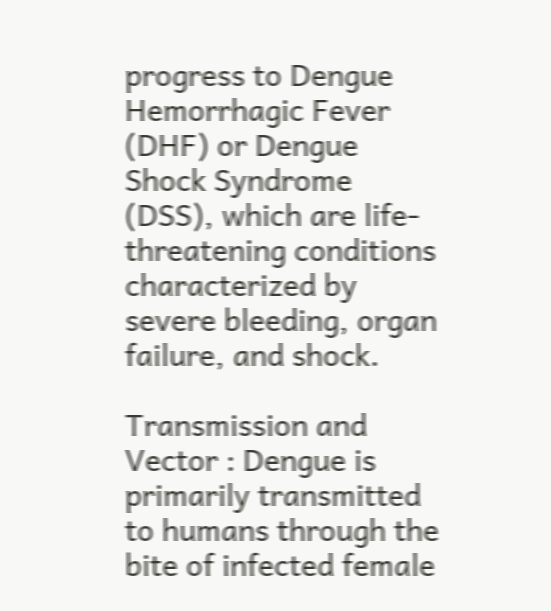progress to Dengue Hemorrhagic Fever (DHF) or Dengue Shock Syndrome (DSS), which are life-threatening conditions characterized by severe bleeding, organ failure, and shock.

Transmission and Vector : Dengue is primarily transmitted to humans through the bite of infected female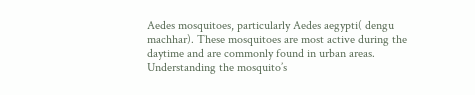Aedes mosquitoes, particularly Aedes aegypti( dengu machhar). These mosquitoes are most active during the daytime and are commonly found in urban areas. Understanding the mosquito’s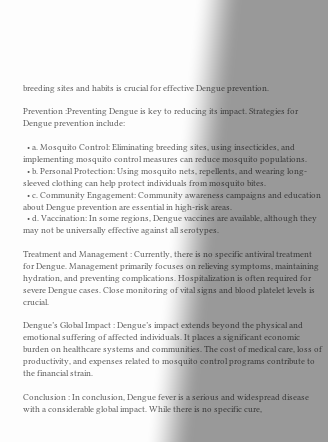breeding sites and habits is crucial for effective Dengue prevention.

Prevention :Preventing Dengue is key to reducing its impact. Strategies for Dengue prevention include:

  • a. Mosquito Control: Eliminating breeding sites, using insecticides, and implementing mosquito control measures can reduce mosquito populations.
  • b. Personal Protection: Using mosquito nets, repellents, and wearing long-sleeved clothing can help protect individuals from mosquito bites.
  • c. Community Engagement: Community awareness campaigns and education about Dengue prevention are essential in high-risk areas.
  • d. Vaccination: In some regions, Dengue vaccines are available, although they may not be universally effective against all serotypes.

Treatment and Management : Currently, there is no specific antiviral treatment for Dengue. Management primarily focuses on relieving symptoms, maintaining hydration, and preventing complications. Hospitalization is often required for severe Dengue cases. Close monitoring of vital signs and blood platelet levels is crucial.

Dengue’s Global Impact : Dengue’s impact extends beyond the physical and emotional suffering of affected individuals. It places a significant economic burden on healthcare systems and communities. The cost of medical care, loss of productivity, and expenses related to mosquito control programs contribute to the financial strain.

Conclusion : In conclusion, Dengue fever is a serious and widespread disease with a considerable global impact. While there is no specific cure,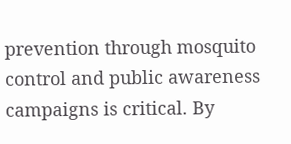prevention through mosquito control and public awareness campaigns is critical. By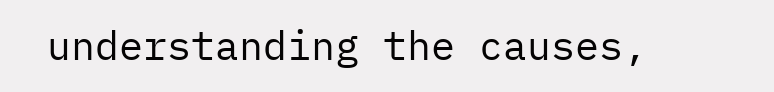understanding the causes,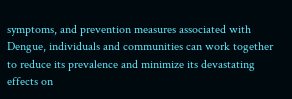symptoms, and prevention measures associated with Dengue, individuals and communities can work together to reduce its prevalence and minimize its devastating effects on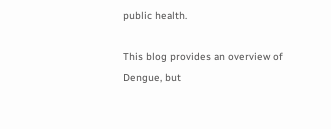public health.

This blog provides an overview of Dengue, but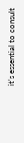it’s essential to consult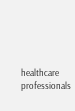healthcare professionals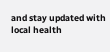and stay updated with local health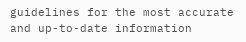guidelines for the most accurate and up-to-date information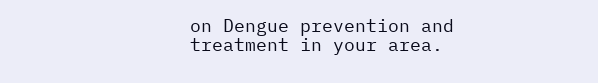on Dengue prevention and treatment in your area.